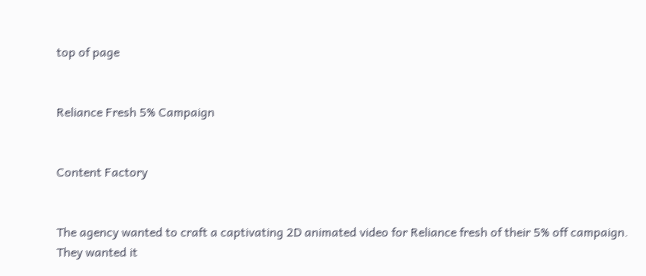top of page


Reliance Fresh 5% Campaign


Content Factory


The agency wanted to craft a captivating 2D animated video for Reliance fresh of their 5% off campaign. They wanted it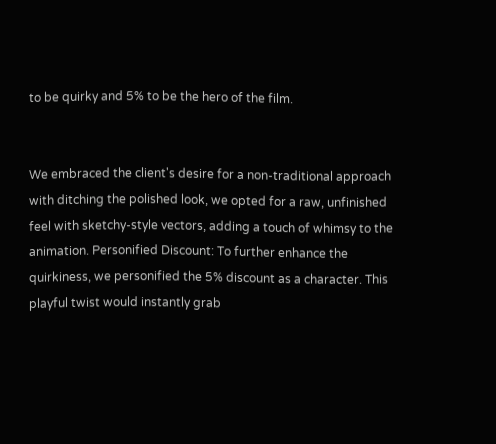to be quirky and 5% to be the hero of the film.


We embraced the client's desire for a non-traditional approach with ditching the polished look, we opted for a raw, unfinished feel with sketchy-style vectors, adding a touch of whimsy to the animation. Personified Discount: To further enhance the quirkiness, we personified the 5% discount as a character. This playful twist would instantly grab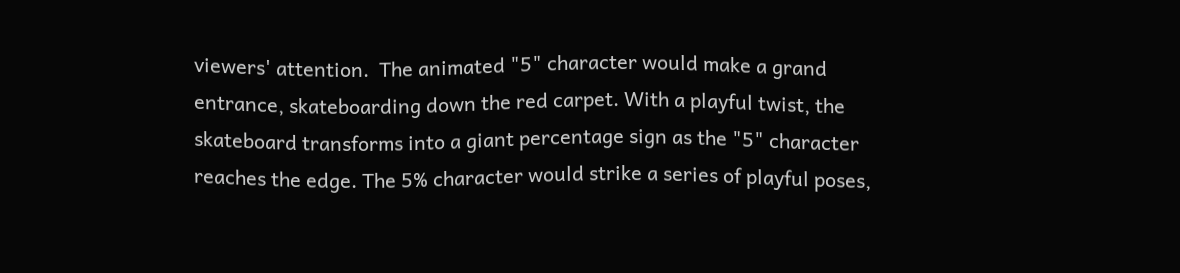viewers' attention.  The animated "5" character would make a grand entrance, skateboarding down the red carpet. With a playful twist, the skateboard transforms into a giant percentage sign as the "5" character reaches the edge. The 5% character would strike a series of playful poses,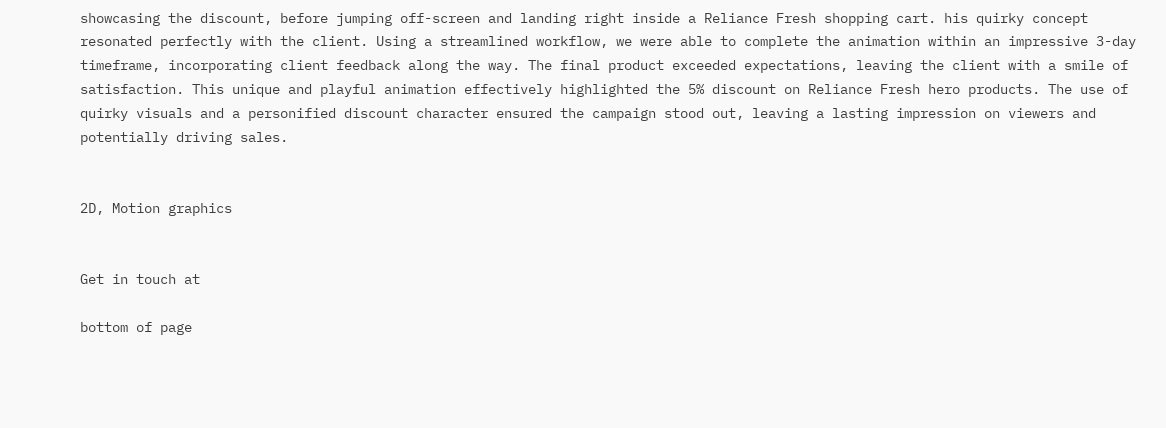showcasing the discount, before jumping off-screen and landing right inside a Reliance Fresh shopping cart. his quirky concept resonated perfectly with the client. Using a streamlined workflow, we were able to complete the animation within an impressive 3-day timeframe, incorporating client feedback along the way. The final product exceeded expectations, leaving the client with a smile of satisfaction. This unique and playful animation effectively highlighted the 5% discount on Reliance Fresh hero products. The use of quirky visuals and a personified discount character ensured the campaign stood out, leaving a lasting impression on viewers and potentially driving sales.


2D, Motion graphics


Get in touch at

bottom of page